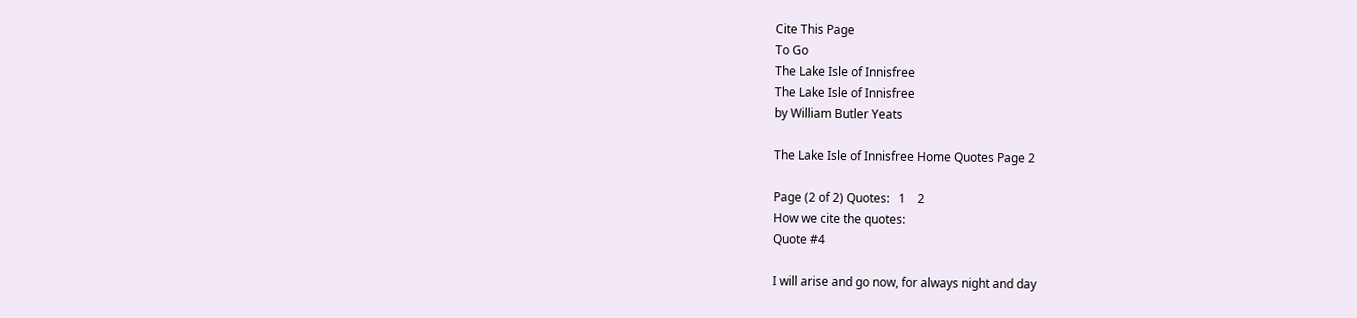Cite This Page
To Go
The Lake Isle of Innisfree
The Lake Isle of Innisfree
by William Butler Yeats

The Lake Isle of Innisfree Home Quotes Page 2

Page (2 of 2) Quotes:   1    2
How we cite the quotes:
Quote #4

I will arise and go now, for always night and day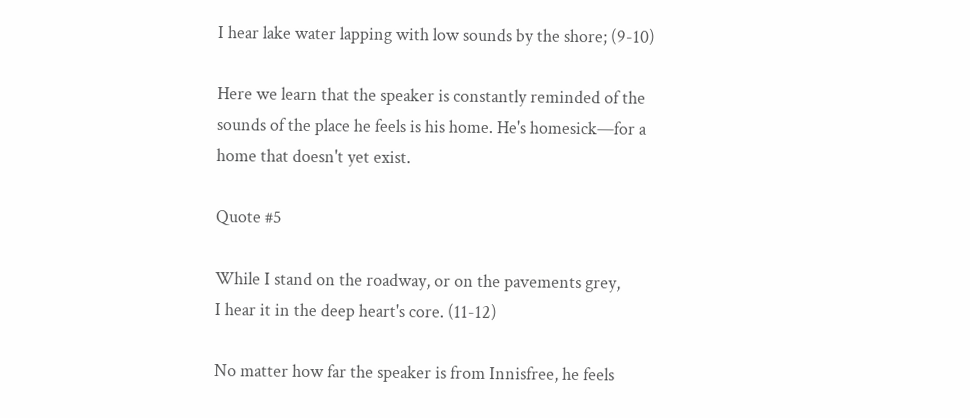I hear lake water lapping with low sounds by the shore; (9-10)

Here we learn that the speaker is constantly reminded of the sounds of the place he feels is his home. He's homesick—for a home that doesn't yet exist.

Quote #5

While I stand on the roadway, or on the pavements grey,
I hear it in the deep heart's core. (11-12)

No matter how far the speaker is from Innisfree, he feels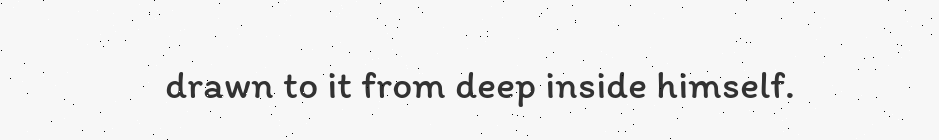drawn to it from deep inside himself.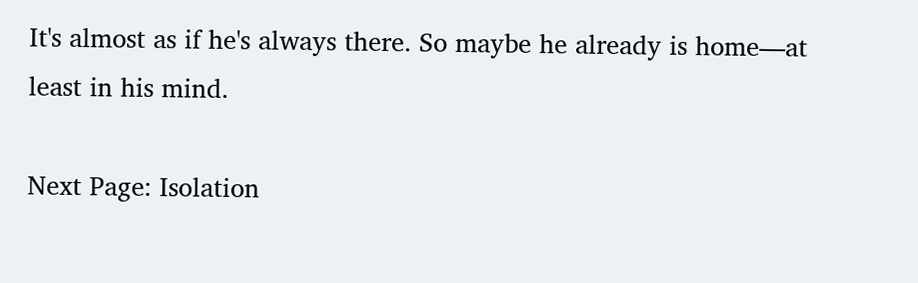It's almost as if he's always there. So maybe he already is home—at least in his mind.

Next Page: Isolation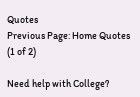Quotes
Previous Page: Home Quotes (1 of 2)

Need help with College?